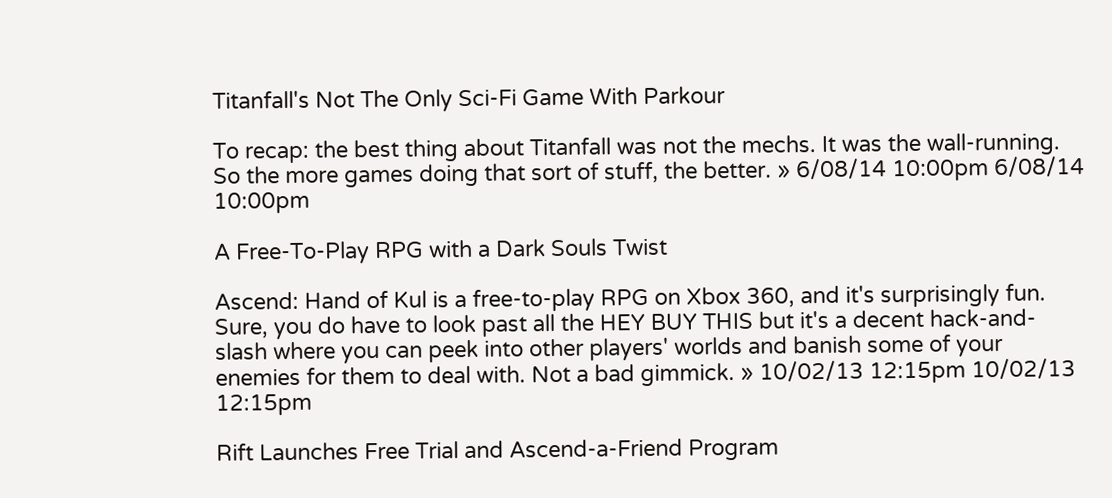Titanfall's Not The Only Sci-Fi Game With Parkour

To recap: the best thing about Titanfall was not the mechs. It was the wall-running. So the more games doing that sort of stuff, the better. » 6/08/14 10:00pm 6/08/14 10:00pm

A Free-To-Play RPG with a Dark Souls Twist

Ascend: Hand of Kul is a free-to-play RPG on Xbox 360, and it's surprisingly fun. Sure, you do have to look past all the HEY BUY THIS but it's a decent hack-and-slash where you can peek into other players' worlds and banish some of your enemies for them to deal with. Not a bad gimmick. » 10/02/13 12:15pm 10/02/13 12:15pm

Rift Launches Free Trial and Ascend-a-Friend Program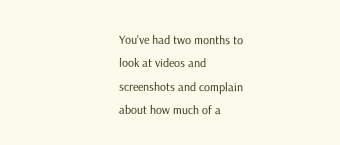You've had two months to look at videos and screenshots and complain about how much of a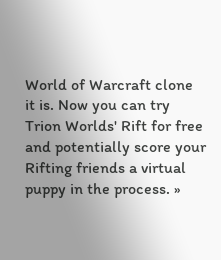World of Warcraft clone it is. Now you can try Trion Worlds' Rift for free and potentially score your Rifting friends a virtual puppy in the process. »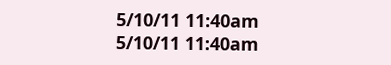5/10/11 11:40am 5/10/11 11:40am